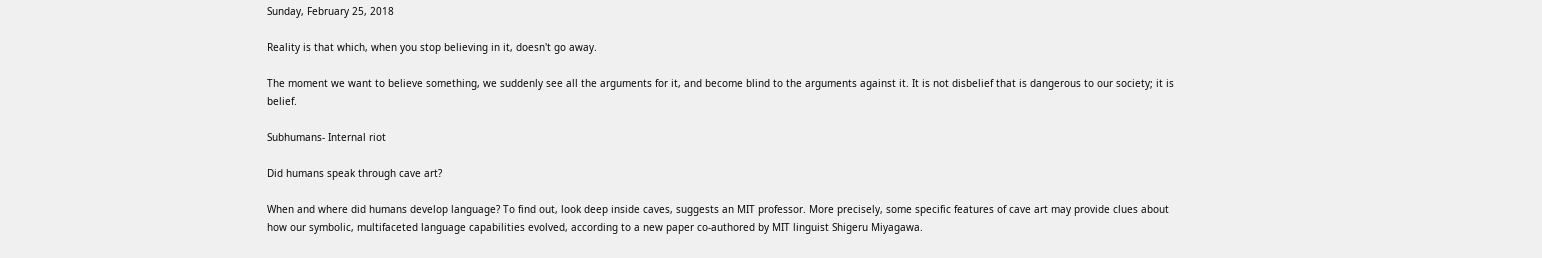Sunday, February 25, 2018

Reality is that which, when you stop believing in it, doesn't go away.

The moment we want to believe something, we suddenly see all the arguments for it, and become blind to the arguments against it. It is not disbelief that is dangerous to our society; it is belief.

Subhumans- Internal riot

Did humans speak through cave art?

When and where did humans develop language? To find out, look deep inside caves, suggests an MIT professor. More precisely, some specific features of cave art may provide clues about how our symbolic, multifaceted language capabilities evolved, according to a new paper co-authored by MIT linguist Shigeru Miyagawa.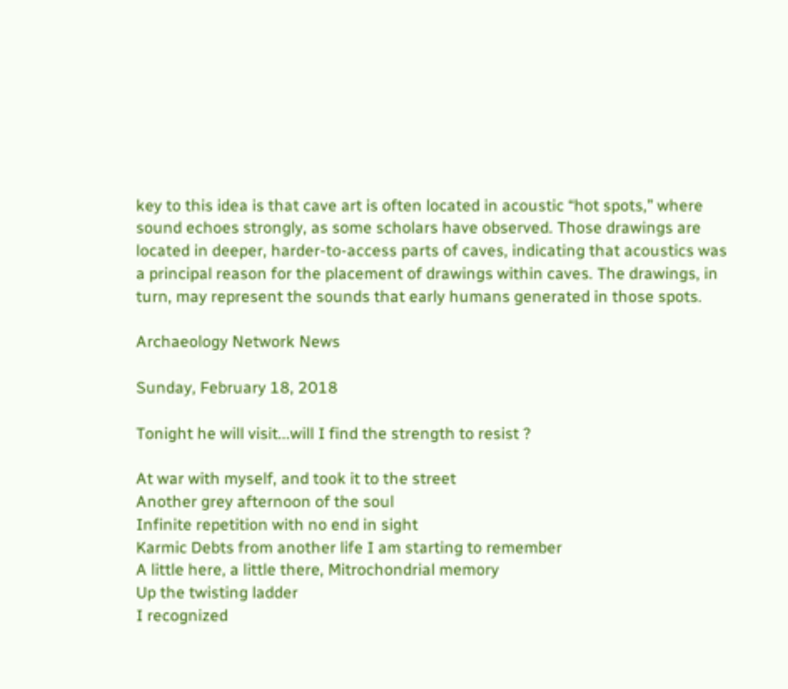key to this idea is that cave art is often located in acoustic “hot spots,” where sound echoes strongly, as some scholars have observed. Those drawings are located in deeper, harder-to-access parts of caves, indicating that acoustics was a principal reason for the placement of drawings within caves. The drawings, in turn, may represent the sounds that early humans generated in those spots.

Archaeology Network News

Sunday, February 18, 2018

Tonight he will visit...will I find the strength to resist ?

At war with myself, and took it to the street
Another grey afternoon of the soul
Infinite repetition with no end in sight
Karmic Debts from another life I am starting to remember
A little here, a little there, Mitrochondrial memory
Up the twisting ladder
I recognized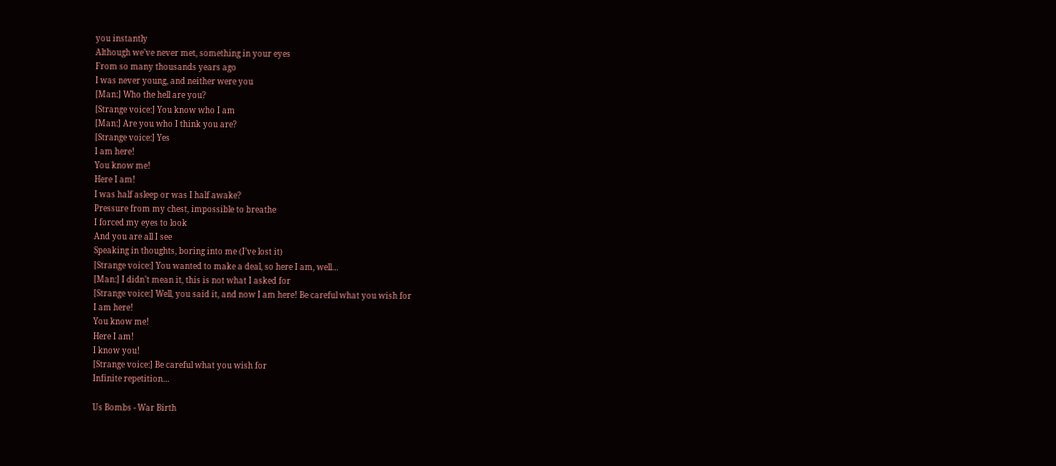you instantly
Although we’ve never met, something in your eyes
From so many thousands years ago
I was never young, and neither were you
[Man:] Who the hell are you?
[Strange voice:] You know who I am
[Man:] Are you who I think you are?
[Strange voice:] Yes
I am here!
You know me!
Here I am!
I was half asleep or was I half awake?
Pressure from my chest, impossible to breathe
I forced my eyes to look
And you are all I see
Speaking in thoughts, boring into me (I’ve lost it)
[Strange voice:] You wanted to make a deal, so here I am, well…
[Man:] I didn’t mean it, this is not what I asked for
[Strange voice:] Well, you said it, and now I am here! Be careful what you wish for
I am here!
You know me!
Here I am!
I know you!
[Strange voice:] Be careful what you wish for
Infinite repetition…

Us Bombs - War Birth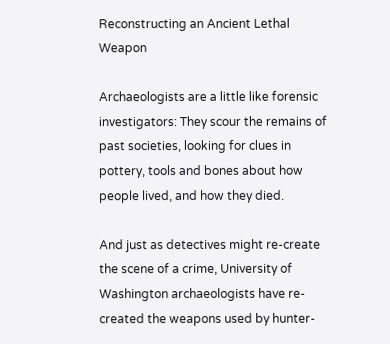Reconstructing an Ancient Lethal Weapon

Archaeologists are a little like forensic investigators: They scour the remains of past societies, looking for clues in pottery, tools and bones about how people lived, and how they died.

And just as detectives might re-create the scene of a crime, University of Washington archaeologists have re-created the weapons used by hunter-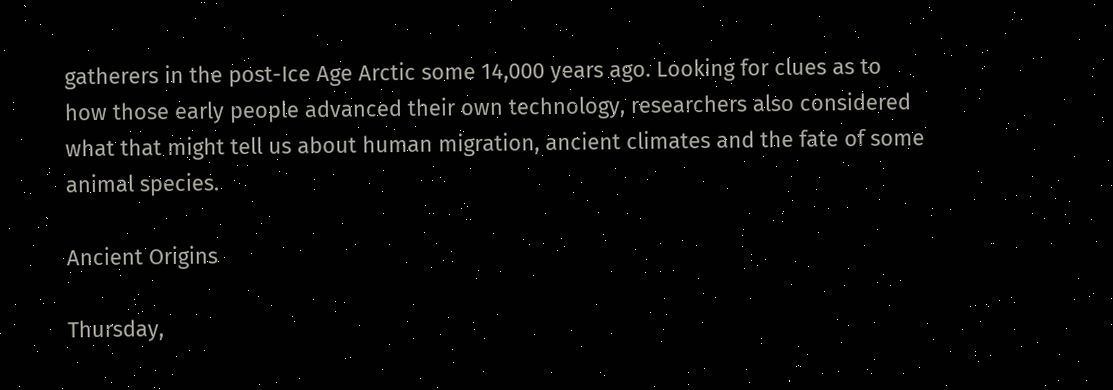gatherers in the post-Ice Age Arctic some 14,000 years ago. Looking for clues as to how those early people advanced their own technology, researchers also considered what that might tell us about human migration, ancient climates and the fate of some animal species.

Ancient Origins

Thursday,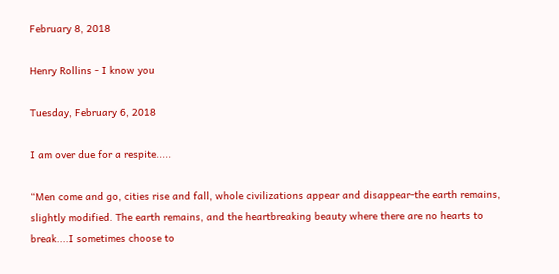February 8, 2018

Henry Rollins - I know you

Tuesday, February 6, 2018

I am over due for a respite.....

“Men come and go, cities rise and fall, whole civilizations appear and disappear-the earth remains, slightly modified. The earth remains, and the heartbreaking beauty where there are no hearts to break....I sometimes choose to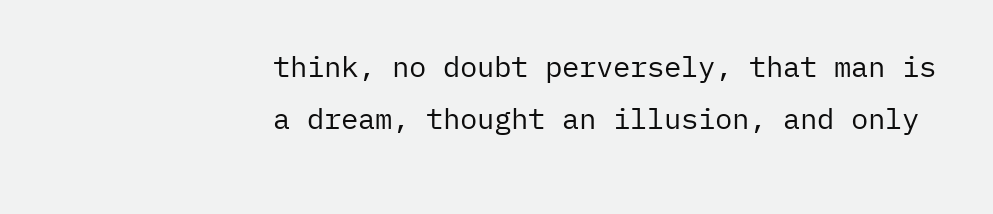think, no doubt perversely, that man is a dream, thought an illusion, and only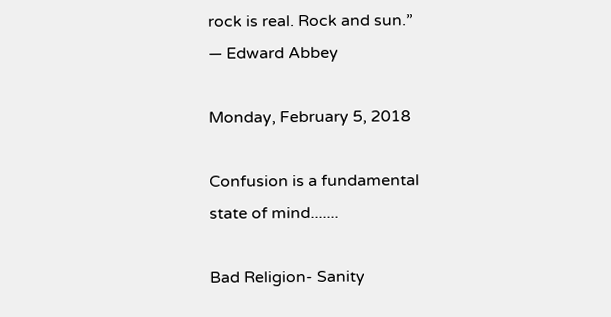rock is real. Rock and sun.”
― Edward Abbey

Monday, February 5, 2018

Confusion is a fundamental state of mind.......

Bad Religion- Sanity